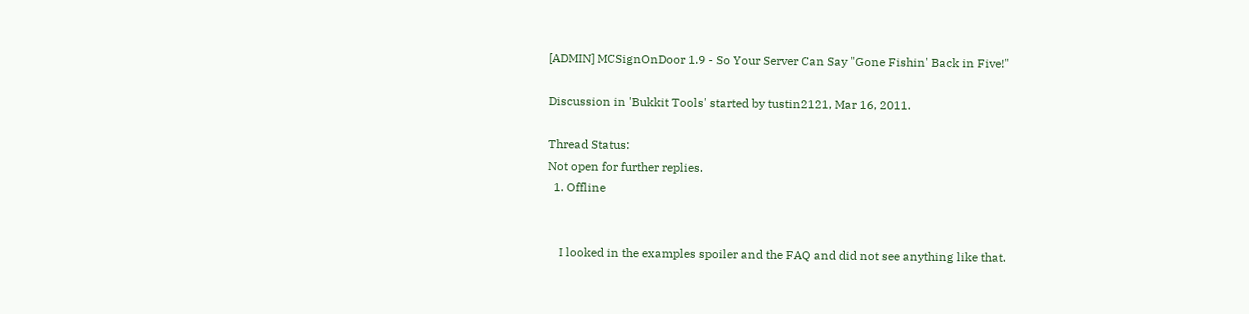[ADMIN] MCSignOnDoor 1.9 - So Your Server Can Say "Gone Fishin' Back in Five!"

Discussion in 'Bukkit Tools' started by tustin2121, Mar 16, 2011.

Thread Status:
Not open for further replies.
  1. Offline


    I looked in the examples spoiler and the FAQ and did not see anything like that.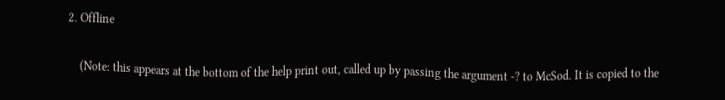2. Offline


    (Note: this appears at the bottom of the help print out, called up by passing the argument -? to McSod. It is copied to the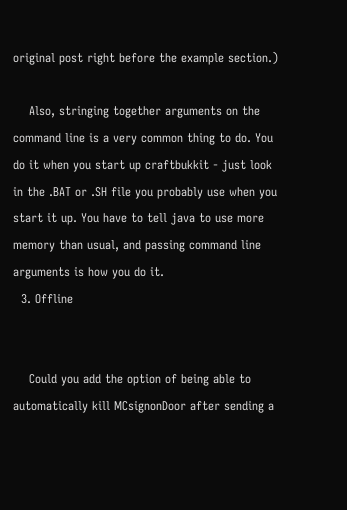original post right before the example section.)

    Also, stringing together arguments on the command line is a very common thing to do. You do it when you start up craftbukkit - just look in the .BAT or .SH file you probably use when you start it up. You have to tell java to use more memory than usual, and passing command line arguments is how you do it.
  3. Offline


    Could you add the option of being able to automatically kill MCsignonDoor after sending a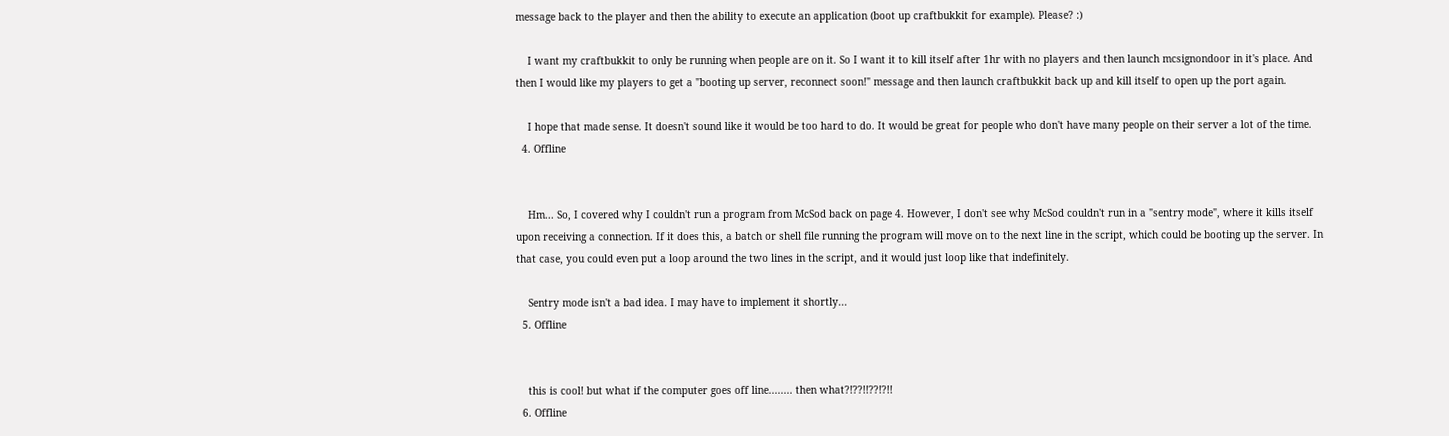message back to the player and then the ability to execute an application (boot up craftbukkit for example). Please? :)

    I want my craftbukkit to only be running when people are on it. So I want it to kill itself after 1hr with no players and then launch mcsignondoor in it's place. And then I would like my players to get a "booting up server, reconnect soon!" message and then launch craftbukkit back up and kill itself to open up the port again.

    I hope that made sense. It doesn't sound like it would be too hard to do. It would be great for people who don't have many people on their server a lot of the time.
  4. Offline


    Hm... So, I covered why I couldn't run a program from McSod back on page 4. However, I don't see why McSod couldn't run in a "sentry mode", where it kills itself upon receiving a connection. If it does this, a batch or shell file running the program will move on to the next line in the script, which could be booting up the server. In that case, you could even put a loop around the two lines in the script, and it would just loop like that indefinitely.

    Sentry mode isn't a bad idea. I may have to implement it shortly...
  5. Offline


    this is cool! but what if the computer goes off line........ then what?!??!!??!?!!
  6. Offline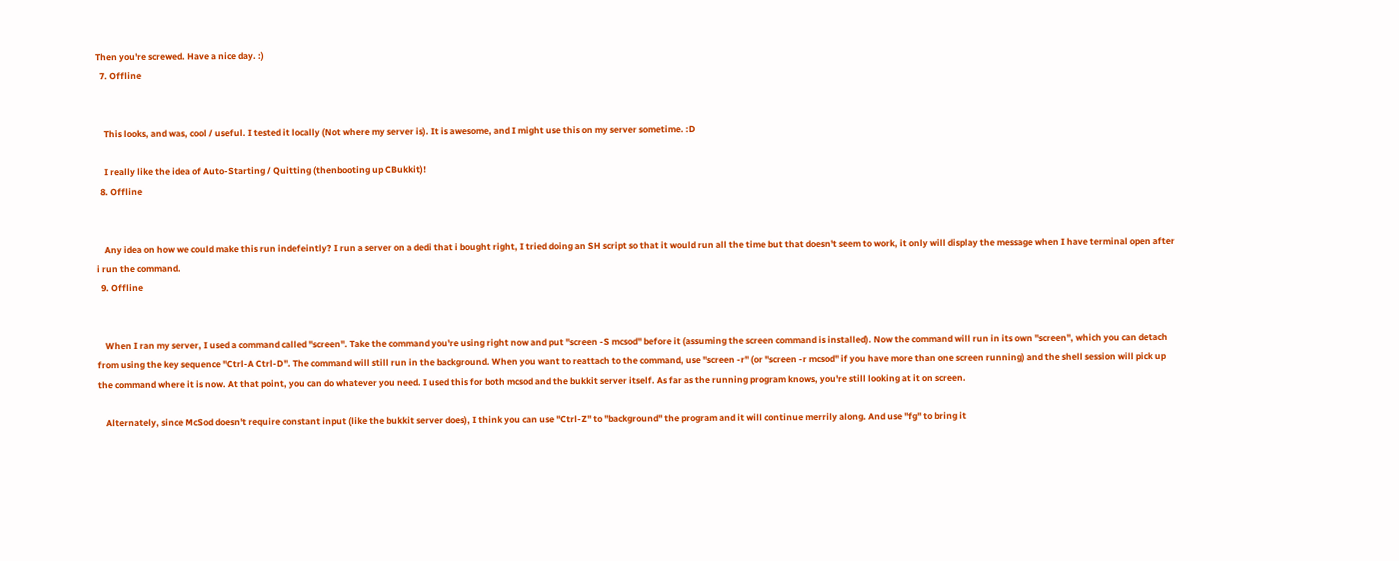Then you're screwed. Have a nice day. :)
  7. Offline


    This looks, and was, cool / useful. I tested it locally (Not where my server is). It is awesome, and I might use this on my server sometime. :D

    I really like the idea of Auto-Starting / Quitting (thenbooting up CBukkit)!
  8. Offline


    Any idea on how we could make this run indefeintly? I run a server on a dedi that i bought right, I tried doing an SH script so that it would run all the time but that doesn't seem to work, it only will display the message when I have terminal open after i run the command.
  9. Offline


    When I ran my server, I used a command called "screen". Take the command you're using right now and put "screen -S mcsod" before it (assuming the screen command is installed). Now the command will run in its own "screen", which you can detach from using the key sequence "Ctrl-A Ctrl-D". The command will still run in the background. When you want to reattach to the command, use "screen -r" (or "screen -r mcsod" if you have more than one screen running) and the shell session will pick up the command where it is now. At that point, you can do whatever you need. I used this for both mcsod and the bukkit server itself. As far as the running program knows, you're still looking at it on screen.

    Alternately, since McSod doesn't require constant input (like the bukkit server does), I think you can use "Ctrl-Z" to "background" the program and it will continue merrily along. And use "fg" to bring it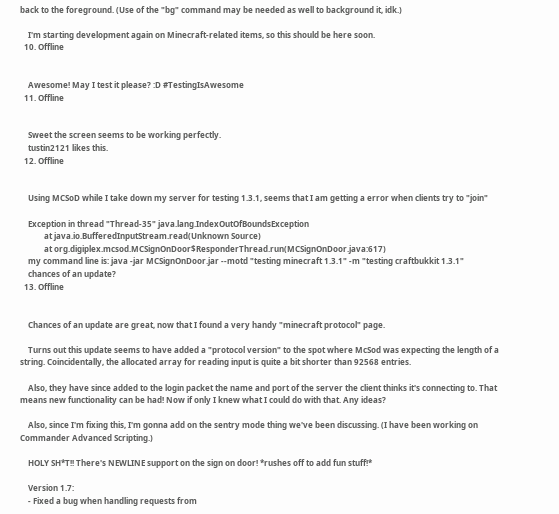back to the foreground. (Use of the "bg" command may be needed as well to background it, idk.)

    I'm starting development again on Minecraft-related items, so this should be here soon.
  10. Offline


    Awesome! May I test it please? :D #TestingIsAwesome
  11. Offline


    Sweet the screen seems to be working perfectly.
    tustin2121 likes this.
  12. Offline


    Using MCSoD while I take down my server for testing 1.3.1, seems that I am getting a error when clients try to "join"

    Exception in thread "Thread-35" java.lang.IndexOutOfBoundsException
            at java.io.BufferedInputStream.read(Unknown Source)
            at org.digiplex.mcsod.MCSignOnDoor$ResponderThread.run(MCSignOnDoor.java:617)
    my command line is: java -jar MCSignOnDoor.jar --motd "testing minecraft 1.3.1" -m "testing craftbukkit 1.3.1"
    chances of an update?
  13. Offline


    Chances of an update are great, now that I found a very handy "minecraft protocol" page.

    Turns out this update seems to have added a "protocol version" to the spot where McSod was expecting the length of a string. Coincidentally, the allocated array for reading input is quite a bit shorter than 92568 entries.

    Also, they have since added to the login packet the name and port of the server the client thinks it's connecting to. That means new functionality can be had! Now if only I knew what I could do with that. Any ideas?

    Also, since I'm fixing this, I'm gonna add on the sentry mode thing we've been discussing. (I have been working on Commander Advanced Scripting.)

    HOLY SH*T!! There's NEWLINE support on the sign on door! *rushes off to add fun stuff!*

    Version 1.7:
    - Fixed a bug when handling requests from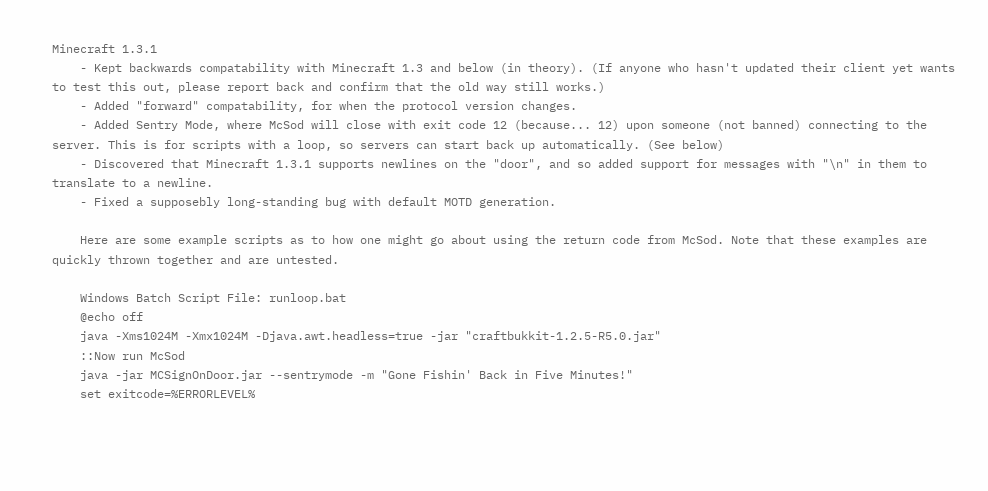Minecraft 1.3.1
    - Kept backwards compatability with Minecraft 1.3 and below (in theory). (If anyone who hasn't updated their client yet wants to test this out, please report back and confirm that the old way still works.)
    - Added "forward" compatability, for when the protocol version changes.
    - Added Sentry Mode, where McSod will close with exit code 12 (because... 12) upon someone (not banned) connecting to the server. This is for scripts with a loop, so servers can start back up automatically. (See below)
    - Discovered that Minecraft 1.3.1 supports newlines on the "door", and so added support for messages with "\n" in them to translate to a newline.
    - Fixed a supposebly long-standing bug with default MOTD generation.

    Here are some example scripts as to how one might go about using the return code from McSod. Note that these examples are quickly thrown together and are untested.

    Windows Batch Script File: runloop.bat
    @echo off
    java -Xms1024M -Xmx1024M -Djava.awt.headless=true -jar "craftbukkit-1.2.5-R5.0.jar"
    ::Now run McSod
    java -jar MCSignOnDoor.jar --sentrymode -m "Gone Fishin' Back in Five Minutes!"
    set exitcode=%ERRORLEVEL%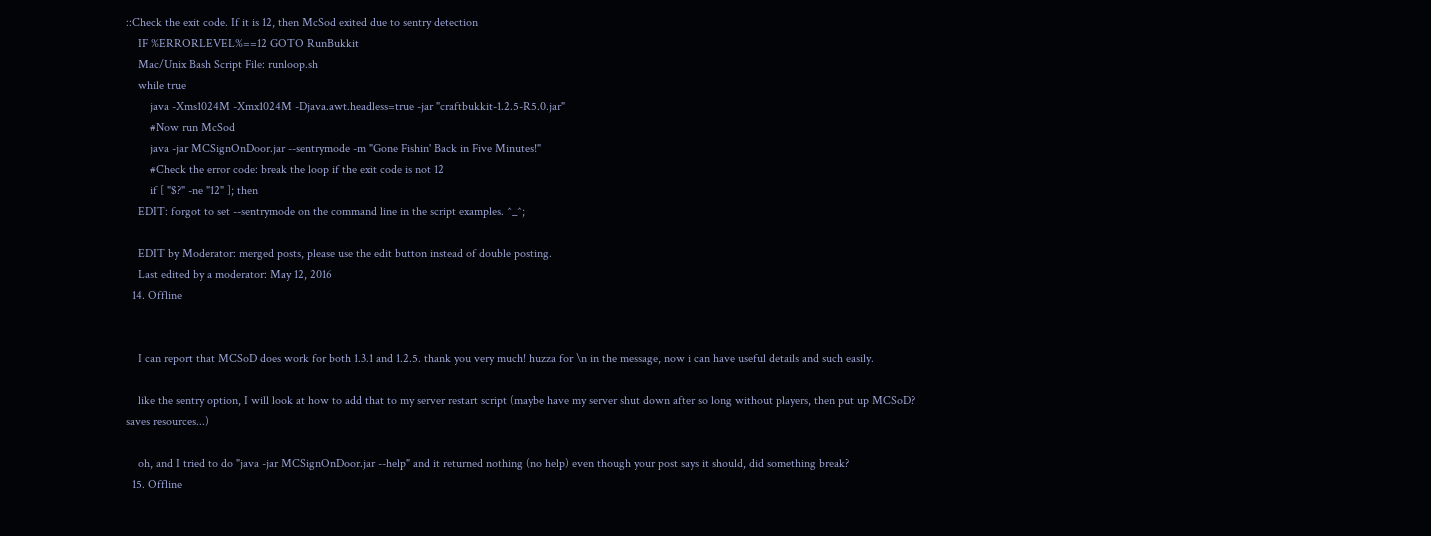::Check the exit code. If it is 12, then McSod exited due to sentry detection
    IF %ERRORLEVEL%==12 GOTO RunBukkit
    Mac/Unix Bash Script File: runloop.sh
    while true
        java -Xms1024M -Xmx1024M -Djava.awt.headless=true -jar "craftbukkit-1.2.5-R5.0.jar"
        #Now run McSod
        java -jar MCSignOnDoor.jar --sentrymode -m "Gone Fishin' Back in Five Minutes!"
        #Check the error code: break the loop if the exit code is not 12
        if [ "$?" -ne "12" ]; then
    EDIT: forgot to set --sentrymode on the command line in the script examples. ^_^;

    EDIT by Moderator: merged posts, please use the edit button instead of double posting.
    Last edited by a moderator: May 12, 2016
  14. Offline


    I can report that MCSoD does work for both 1.3.1 and 1.2.5. thank you very much! huzza for \n in the message, now i can have useful details and such easily.

    like the sentry option, I will look at how to add that to my server restart script (maybe have my server shut down after so long without players, then put up MCSoD? saves resources...)

    oh, and I tried to do "java -jar MCSignOnDoor.jar --help" and it returned nothing (no help) even though your post says it should, did something break?
  15. Offline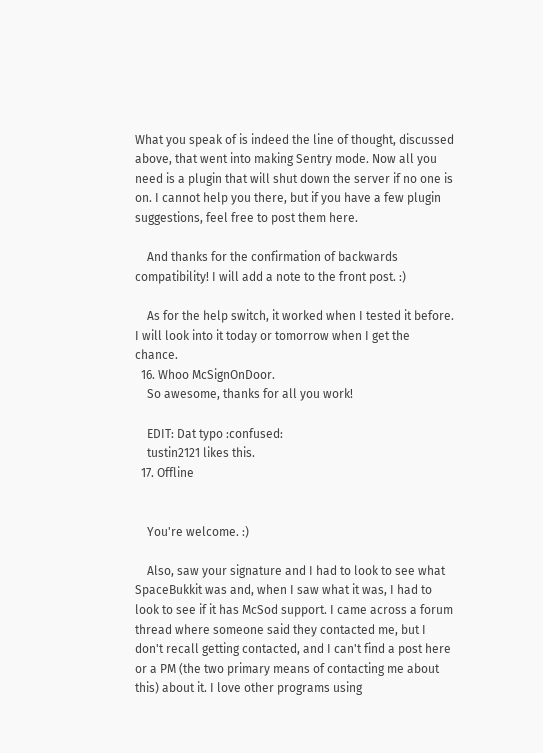What you speak of is indeed the line of thought, discussed above, that went into making Sentry mode. Now all you need is a plugin that will shut down the server if no one is on. I cannot help you there, but if you have a few plugin suggestions, feel free to post them here.

    And thanks for the confirmation of backwards compatibility! I will add a note to the front post. :)

    As for the help switch, it worked when I tested it before. I will look into it today or tomorrow when I get the chance.
  16. Whoo McSignOnDoor.
    So awesome, thanks for all you work!

    EDIT: Dat typo :confused:
    tustin2121 likes this.
  17. Offline


    You're welcome. :)

    Also, saw your signature and I had to look to see what SpaceBukkit was and, when I saw what it was, I had to look to see if it has McSod support. I came across a forum thread where someone said they contacted me, but I don't recall getting contacted, and I can't find a post here or a PM (the two primary means of contacting me about this) about it. I love other programs using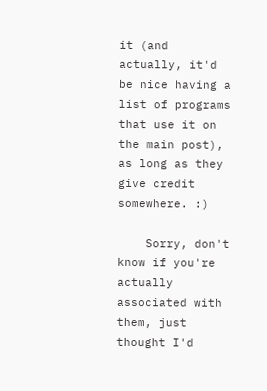it (and actually, it'd be nice having a list of programs that use it on the main post), as long as they give credit somewhere. :)

    Sorry, don't know if you're actually associated with them, just thought I'd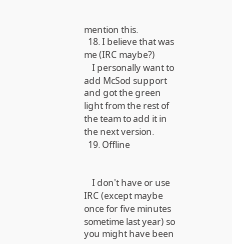mention this.
  18. I believe that was me (IRC maybe?)
    I personally want to add McSod support and got the green light from the rest of the team to add it in the next version.
  19. Offline


    I don't have or use IRC (except maybe once for five minutes sometime last year) so you might have been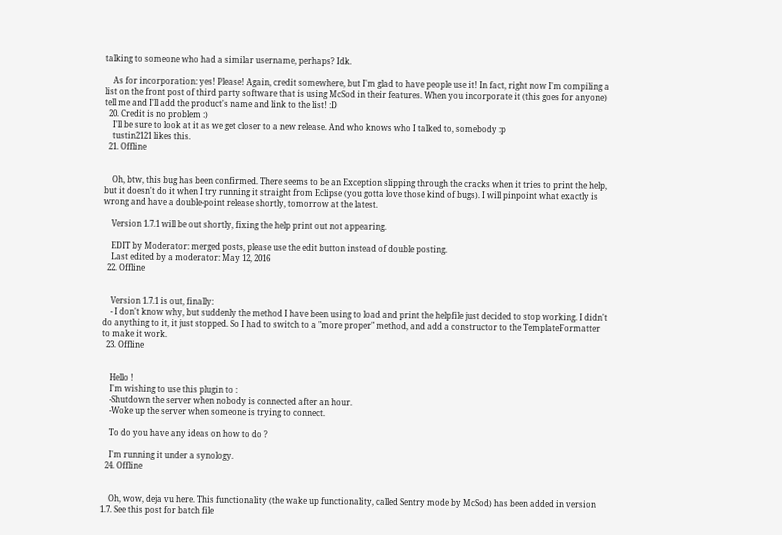talking to someone who had a similar username, perhaps? Idk.

    As for incorporation: yes! Please! Again, credit somewhere, but I'm glad to have people use it! In fact, right now I'm compiling a list on the front post of third party software that is using McSod in their features. When you incorporate it (this goes for anyone) tell me and I'll add the product's name and link to the list! :D
  20. Credit is no problem :)
    I'll be sure to look at it as we get closer to a new release. And who knows who I talked to, somebody :p
    tustin2121 likes this.
  21. Offline


    Oh, btw, this bug has been confirmed. There seems to be an Exception slipping through the cracks when it tries to print the help, but it doesn't do it when I try running it straight from Eclipse (you gotta love those kind of bugs). I will pinpoint what exactly is wrong and have a double-point release shortly, tomorrow at the latest.

    Version 1.7.1 will be out shortly, fixing the help print out not appearing.

    EDIT by Moderator: merged posts, please use the edit button instead of double posting.
    Last edited by a moderator: May 12, 2016
  22. Offline


    Version 1.7.1 is out, finally:
    - I don't know why, but suddenly the method I have been using to load and print the helpfile just decided to stop working. I didn't do anything to it, it just stopped. So I had to switch to a "more proper" method, and add a constructor to the TemplateFormatter to make it work.
  23. Offline


    Hello !
    I'm wishing to use this plugin to :
    -Shutdown the server when nobody is connected after an hour.
    -Woke up the server when someone is trying to connect.

    To do you have any ideas on how to do ?

    I'm running it under a synology.
  24. Offline


    Oh, wow, deja vu here. This functionality (the wake up functionality, called Sentry mode by McSod) has been added in version 1.7. See this post for batch file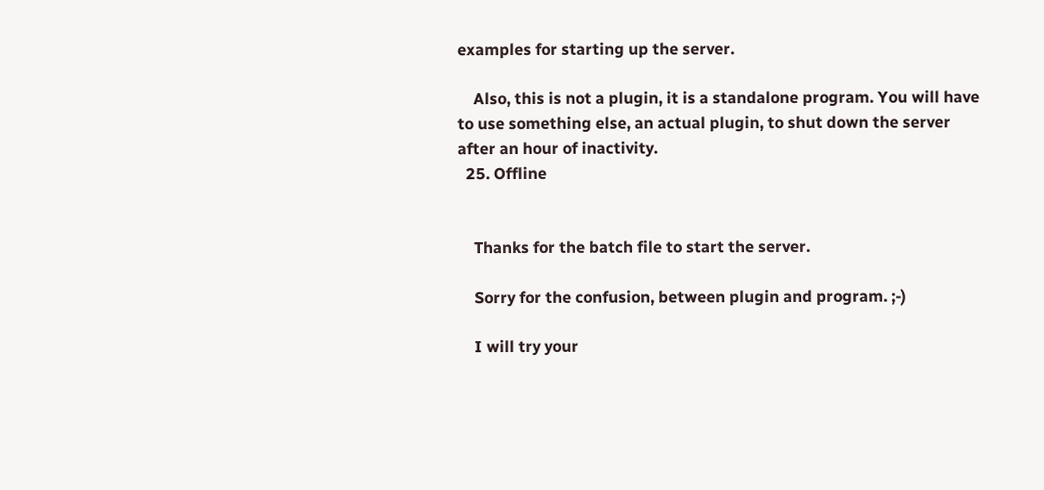examples for starting up the server.

    Also, this is not a plugin, it is a standalone program. You will have to use something else, an actual plugin, to shut down the server after an hour of inactivity.
  25. Offline


    Thanks for the batch file to start the server.

    Sorry for the confusion, between plugin and program. ;-)

    I will try your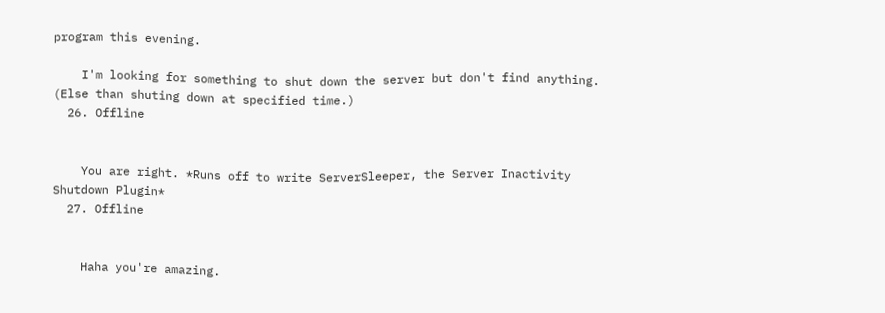program this evening.

    I'm looking for something to shut down the server but don't find anything. (Else than shuting down at specified time.)
  26. Offline


    You are right. *Runs off to write ServerSleeper, the Server Inactivity Shutdown Plugin*
  27. Offline


    Haha you're amazing.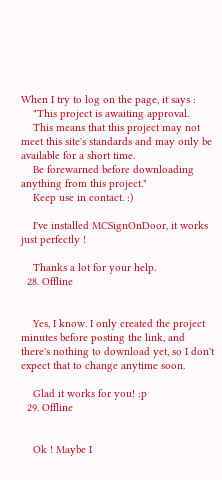When I try to log on the page, it says :
    "This project is awaiting approval.
    This means that this project may not meet this site's standards and may only be available for a short time.
    Be forewarned before downloading anything from this project."
    Keep use in contact. :)

    I've installed MCSignOnDoor, it works just perfectly !

    Thanks a lot for your help.
  28. Offline


    Yes, I know. I only created the project minutes before posting the link, and there's nothing to download yet, so I don't expect that to change anytime soon.

    Glad it works for you! :p
  29. Offline


    Ok ! Maybe I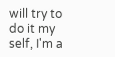will try to do it my self, I'm a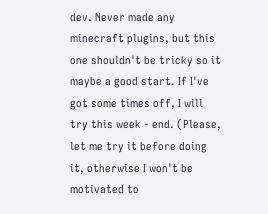dev. Never made any minecraft plugins, but this one shouldn't be tricky so it maybe a good start. If I've got some times off, I will try this week - end. (Please, let me try it before doing it, otherwise I won't be motivated to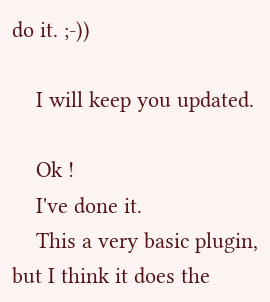do it. ;-))

    I will keep you updated.

    Ok !
    I've done it.
    This a very basic plugin, but I think it does the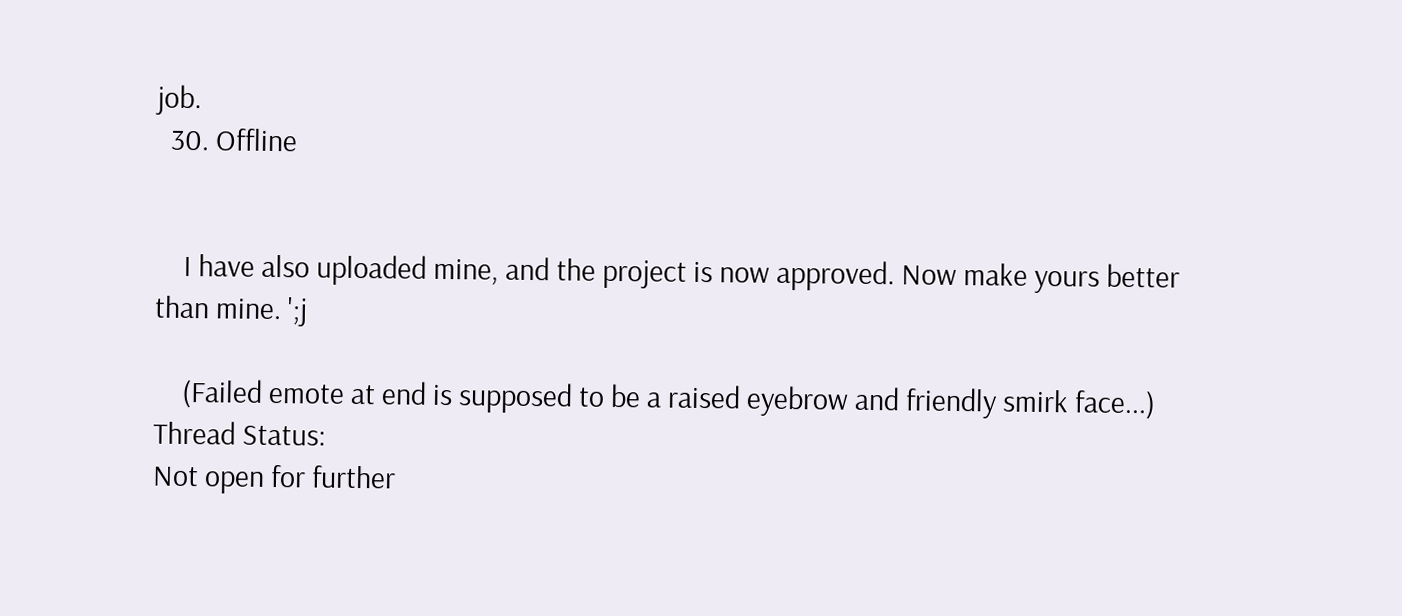job.
  30. Offline


    I have also uploaded mine, and the project is now approved. Now make yours better than mine. ';j

    (Failed emote at end is supposed to be a raised eyebrow and friendly smirk face...)
Thread Status:
Not open for further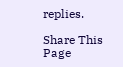replies.

Share This Page